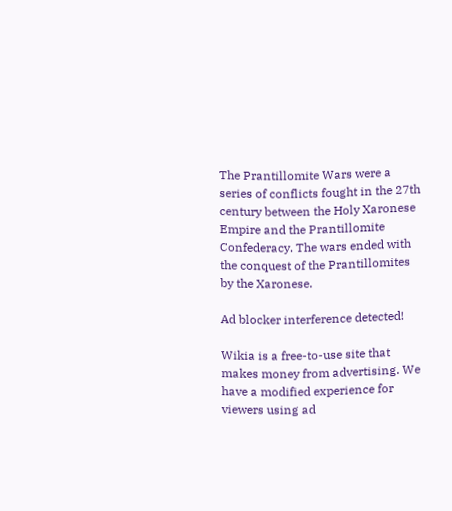The Prantillomite Wars were a series of conflicts fought in the 27th century between the Holy Xaronese Empire and the Prantillomite Confederacy. The wars ended with the conquest of the Prantillomites by the Xaronese.

Ad blocker interference detected!

Wikia is a free-to-use site that makes money from advertising. We have a modified experience for viewers using ad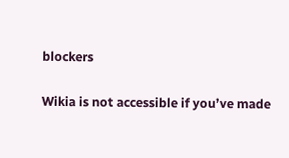blockers

Wikia is not accessible if you’ve made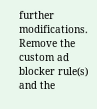further modifications. Remove the custom ad blocker rule(s) and the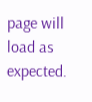page will load as expected.